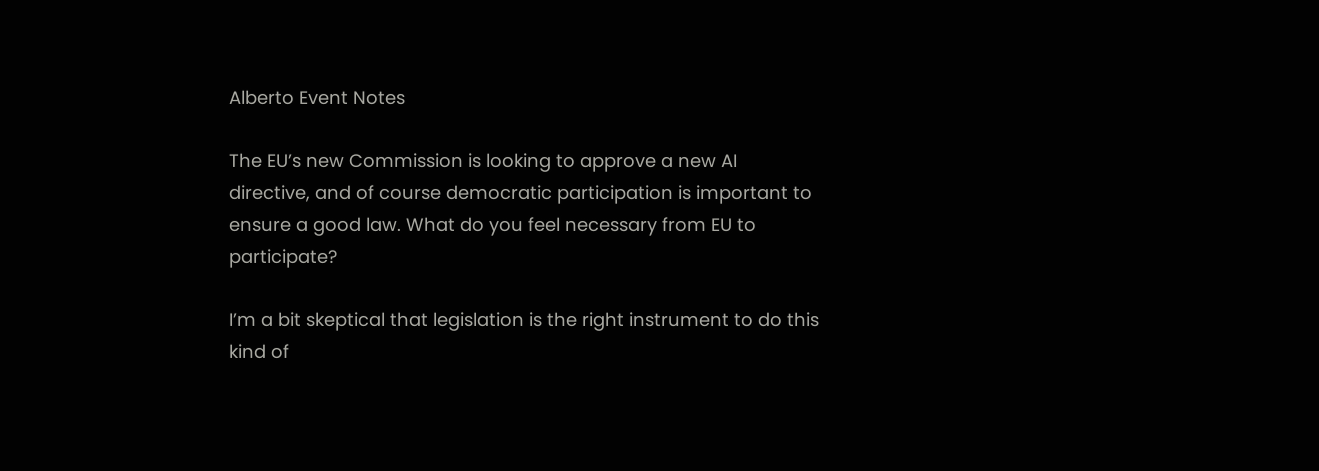Alberto Event Notes

The EU’s new Commission is looking to approve a new AI directive, and of course democratic participation is important to ensure a good law. What do you feel necessary from EU to participate?

I’m a bit skeptical that legislation is the right instrument to do this kind of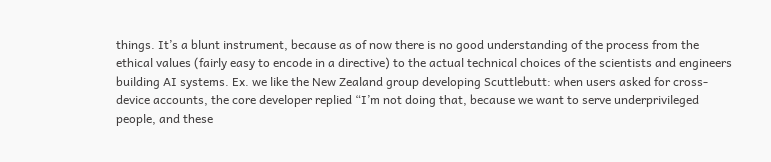things. It’s a blunt instrument, because as of now there is no good understanding of the process from the ethical values (fairly easy to encode in a directive) to the actual technical choices of the scientists and engineers building AI systems. Ex. we like the New Zealand group developing Scuttlebutt: when users asked for cross-device accounts, the core developer replied “I’m not doing that, because we want to serve underprivileged people, and these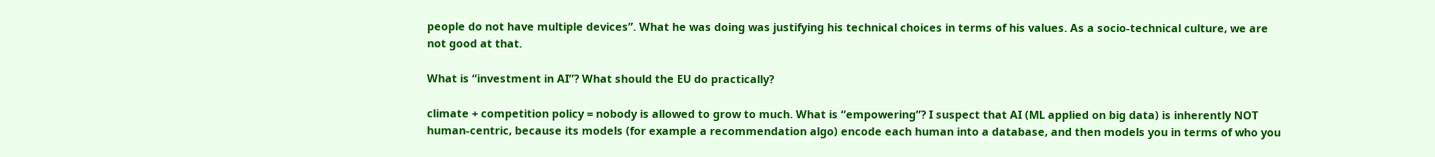people do not have multiple devices”. What he was doing was justifying his technical choices in terms of his values. As a socio-technical culture, we are not good at that.

What is “investment in AI”? What should the EU do practically?

climate + competition policy = nobody is allowed to grow to much. What is “empowering”? I suspect that AI (ML applied on big data) is inherently NOT human-centric, because its models (for example a recommendation algo) encode each human into a database, and then models you in terms of who you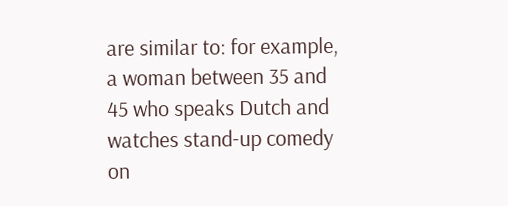are similar to: for example, a woman between 35 and 45 who speaks Dutch and watches stand-up comedy on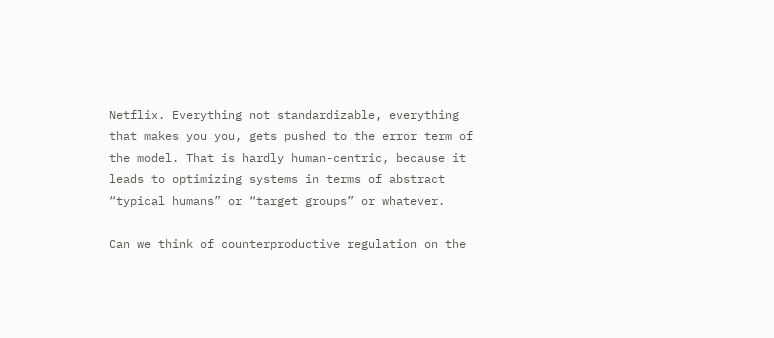Netflix. Everything not standardizable, everything that makes you you, gets pushed to the error term of the model. That is hardly human-centric, because it leads to optimizing systems in terms of abstract “typical humans” or “target groups” or whatever.

Can we think of counterproductive regulation on the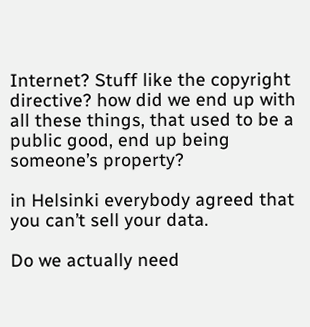Internet? Stuff like the copyright directive? how did we end up with all these things, that used to be a public good, end up being someone’s property?

in Helsinki everybody agreed that you can’t sell your data.

Do we actually need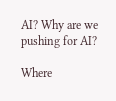AI? Why are we pushing for AI?

Where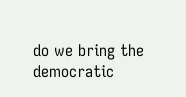do we bring the democratic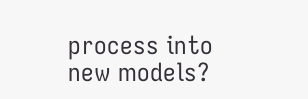process into new models?